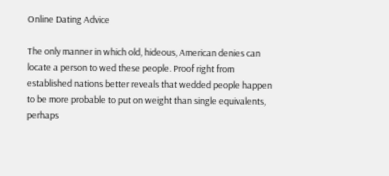Online Dating Advice

The only manner in which old, hideous, American denies can locate a person to wed these people. Proof right from established nations better reveals that wedded people happen to be more probable to put on weight than single equivalents, perhaps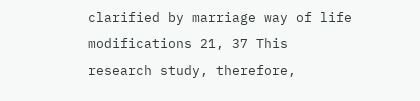clarified by marriage way of life modifications 21, 37 This research study, therefore,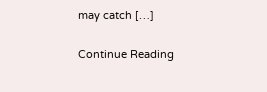may catch […]

Continue Reading